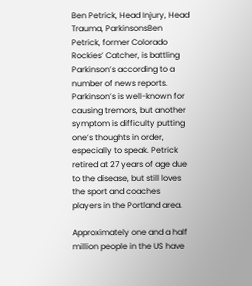Ben Petrick, Head Injury, Head Trauma, ParkinsonsBen Petrick, former Colorado Rockies’ Catcher, is battling Parkinson’s according to a number of news reports. Parkinson’s is well-known for causing tremors, but another symptom is difficulty putting one’s thoughts in order, especially to speak. Petrick retired at 27 years of age due to the disease, but still loves the sport and coaches players in the Portland area.

Approximately one and a half million people in the US have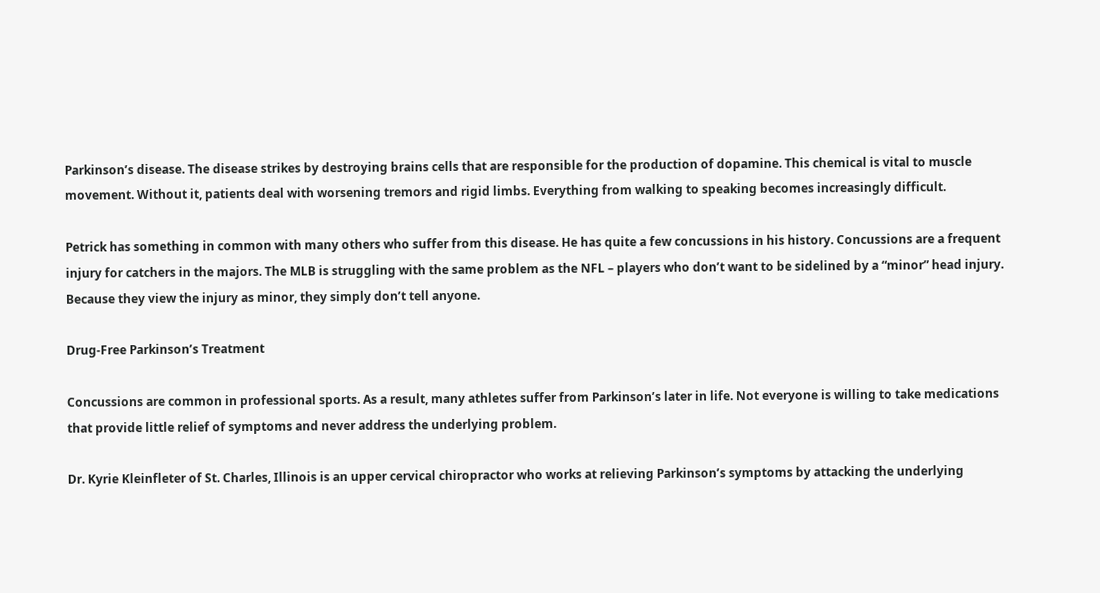Parkinson’s disease. The disease strikes by destroying brains cells that are responsible for the production of dopamine. This chemical is vital to muscle movement. Without it, patients deal with worsening tremors and rigid limbs. Everything from walking to speaking becomes increasingly difficult.

Petrick has something in common with many others who suffer from this disease. He has quite a few concussions in his history. Concussions are a frequent injury for catchers in the majors. The MLB is struggling with the same problem as the NFL – players who don’t want to be sidelined by a “minor” head injury. Because they view the injury as minor, they simply don’t tell anyone.

Drug-Free Parkinson’s Treatment

Concussions are common in professional sports. As a result, many athletes suffer from Parkinson’s later in life. Not everyone is willing to take medications that provide little relief of symptoms and never address the underlying problem.

Dr. Kyrie Kleinfleter of St. Charles, Illinois is an upper cervical chiropractor who works at relieving Parkinson’s symptoms by attacking the underlying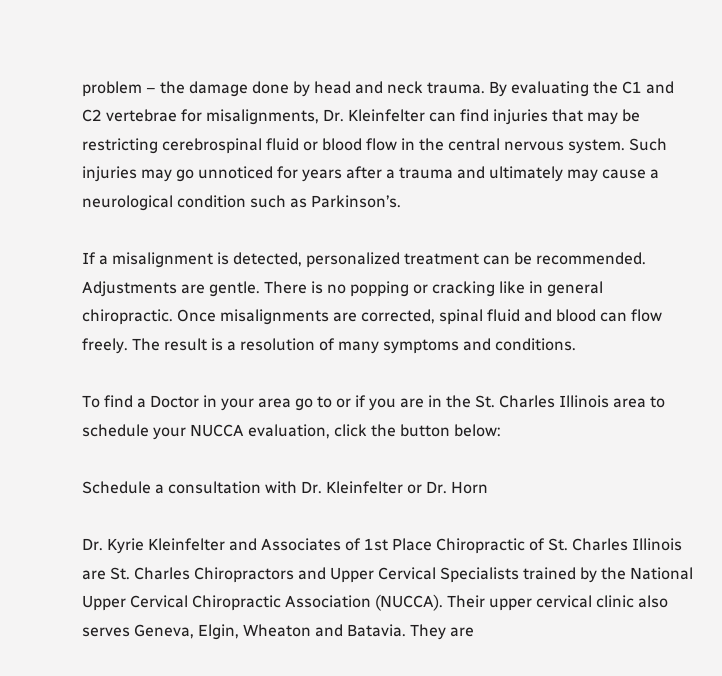problem – the damage done by head and neck trauma. By evaluating the C1 and C2 vertebrae for misalignments, Dr. Kleinfelter can find injuries that may be restricting cerebrospinal fluid or blood flow in the central nervous system. Such injuries may go unnoticed for years after a trauma and ultimately may cause a neurological condition such as Parkinson’s.

If a misalignment is detected, personalized treatment can be recommended. Adjustments are gentle. There is no popping or cracking like in general chiropractic. Once misalignments are corrected, spinal fluid and blood can flow freely. The result is a resolution of many symptoms and conditions.

To find a Doctor in your area go to or if you are in the St. Charles Illinois area to schedule your NUCCA evaluation, click the button below:

Schedule a consultation with Dr. Kleinfelter or Dr. Horn

Dr. Kyrie Kleinfelter and Associates of 1st Place Chiropractic of St. Charles Illinois are St. Charles Chiropractors and Upper Cervical Specialists trained by the National Upper Cervical Chiropractic Association (NUCCA). Their upper cervical clinic also serves Geneva, Elgin, Wheaton and Batavia. They are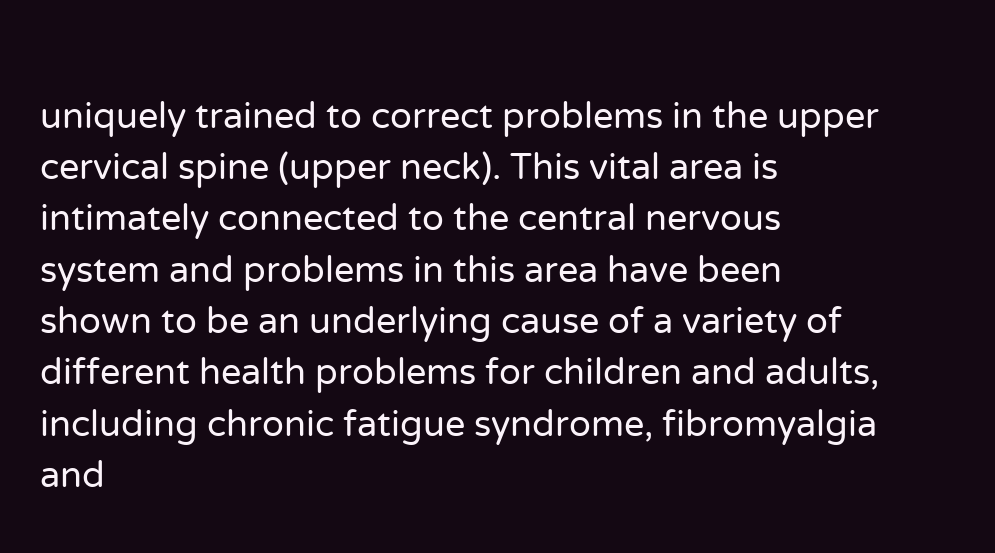uniquely trained to correct problems in the upper cervical spine (upper neck). This vital area is intimately connected to the central nervous system and problems in this area have been shown to be an underlying cause of a variety of different health problems for children and adults, including chronic fatigue syndrome, fibromyalgia and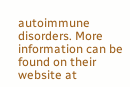autoimmune disorders. More information can be found on their website at